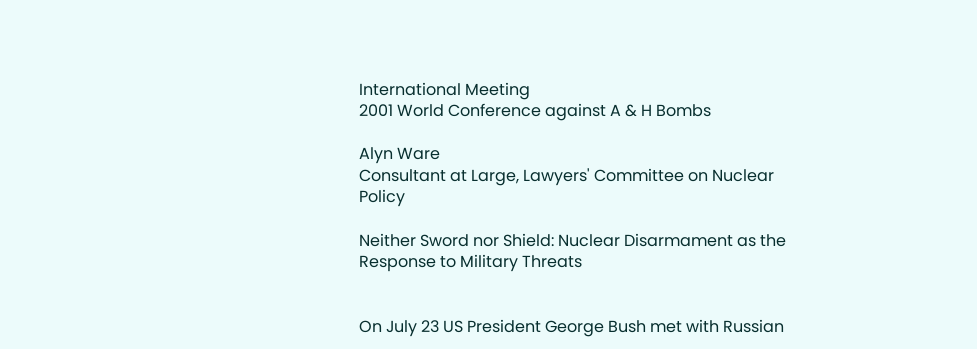International Meeting
2001 World Conference against A & H Bombs

Alyn Ware
Consultant at Large, Lawyers' Committee on Nuclear Policy

Neither Sword nor Shield: Nuclear Disarmament as the Response to Military Threats


On July 23 US President George Bush met with Russian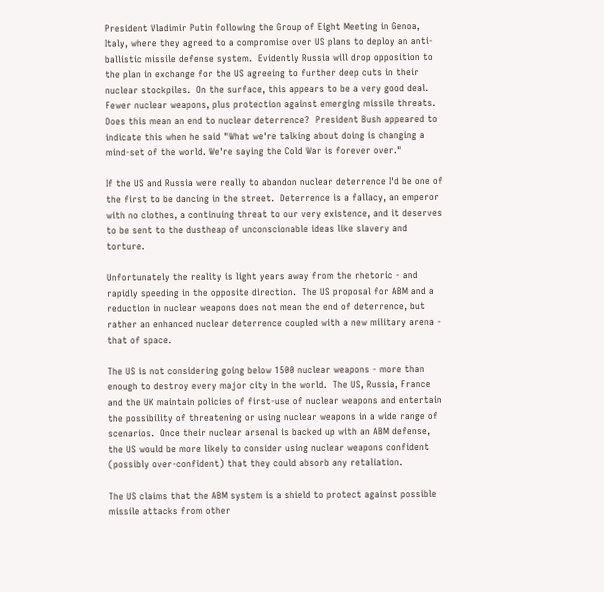President Vladimir Putin following the Group of Eight Meeting in Genoa, Italy, where they agreed to a compromise over US plans to deploy an anti-ballistic missile defense system.  Evidently Russia will drop opposition to the plan in exchange for the US agreeing to further deep cuts in their nuclear stockpiles.  On the surface, this appears to be a very good deal. Fewer nuclear weapons, plus protection against emerging missile threats.  Does this mean an end to nuclear deterrence?  President Bush appeared to indicate this when he said "What we're talking about doing is changing a mind-set of the world. We're saying the Cold War is forever over."

If the US and Russia were really to abandon nuclear deterrence I'd be one of the first to be dancing in the street.  Deterrence is a fallacy, an emperor with no clothes, a continuing threat to our very existence, and it deserves to be sent to the dustheap of unconscionable ideas like slavery and torture.

Unfortunately the reality is light years away from the rhetoric - and rapidly speeding in the opposite direction.  The US proposal for ABM and a reduction in nuclear weapons does not mean the end of deterrence, but rather an enhanced nuclear deterrence coupled with a new military arena - that of space.

The US is not considering going below 1500 nuclear weapons - more than enough to destroy every major city in the world.  The US, Russia, France and the UK maintain policies of first-use of nuclear weapons and entertain the possibility of threatening or using nuclear weapons in a wide range of scenarios.  Once their nuclear arsenal is backed up with an ABM defense, the US would be more likely to consider using nuclear weapons confident (possibly over-confident) that they could absorb any retaliation.

The US claims that the ABM system is a shield to protect against possible missile attacks from other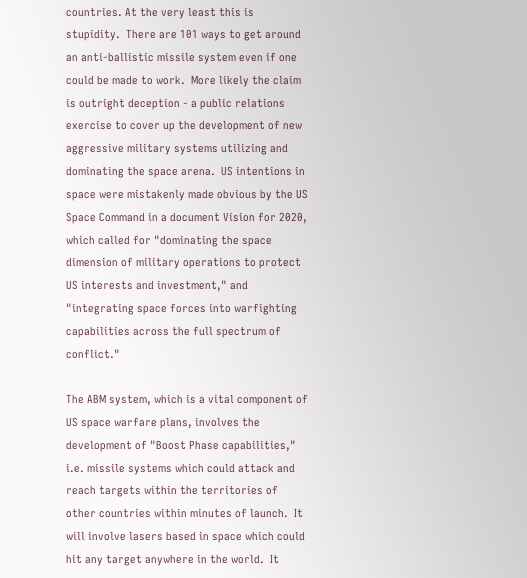countries. At the very least this is stupidity.  There are 101 ways to get around an anti-ballistic missile system even if one could be made to work.  More likely the claim is outright deception - a public relations exercise to cover up the development of new aggressive military systems utilizing and dominating the space arena.  US intentions in space were mistakenly made obvious by the US Space Command in a document Vision for 2020, which called for "dominating the space dimension of military operations to protect US interests and investment," and "integrating space forces into warfighting capabilities across the full spectrum of conflict."

The ABM system, which is a vital component of US space warfare plans, involves the development of "Boost Phase capabilities," i.e. missile systems which could attack and reach targets within the territories of other countries within minutes of launch.  It will involve lasers based in space which could hit any target anywhere in the world.  It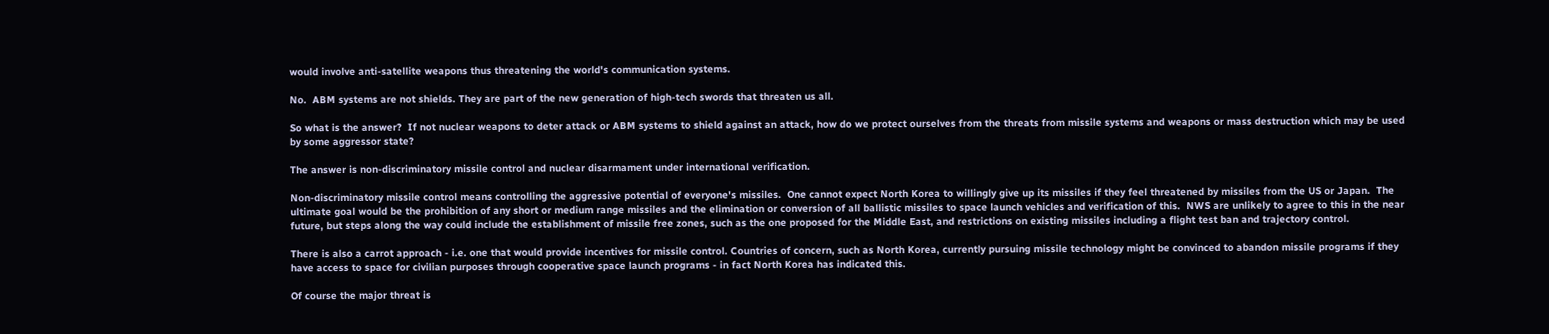would involve anti-satellite weapons thus threatening the world's communication systems.

No.  ABM systems are not shields. They are part of the new generation of high-tech swords that threaten us all.

So what is the answer?  If not nuclear weapons to deter attack or ABM systems to shield against an attack, how do we protect ourselves from the threats from missile systems and weapons or mass destruction which may be used by some aggressor state?

The answer is non-discriminatory missile control and nuclear disarmament under international verification.

Non-discriminatory missile control means controlling the aggressive potential of everyone's missiles.  One cannot expect North Korea to willingly give up its missiles if they feel threatened by missiles from the US or Japan.  The ultimate goal would be the prohibition of any short or medium range missiles and the elimination or conversion of all ballistic missiles to space launch vehicles and verification of this.  NWS are unlikely to agree to this in the near future, but steps along the way could include the establishment of missile free zones, such as the one proposed for the Middle East, and restrictions on existing missiles including a flight test ban and trajectory control.

There is also a carrot approach - i.e. one that would provide incentives for missile control. Countries of concern, such as North Korea, currently pursuing missile technology might be convinced to abandon missile programs if they have access to space for civilian purposes through cooperative space launch programs - in fact North Korea has indicated this.

Of course the major threat is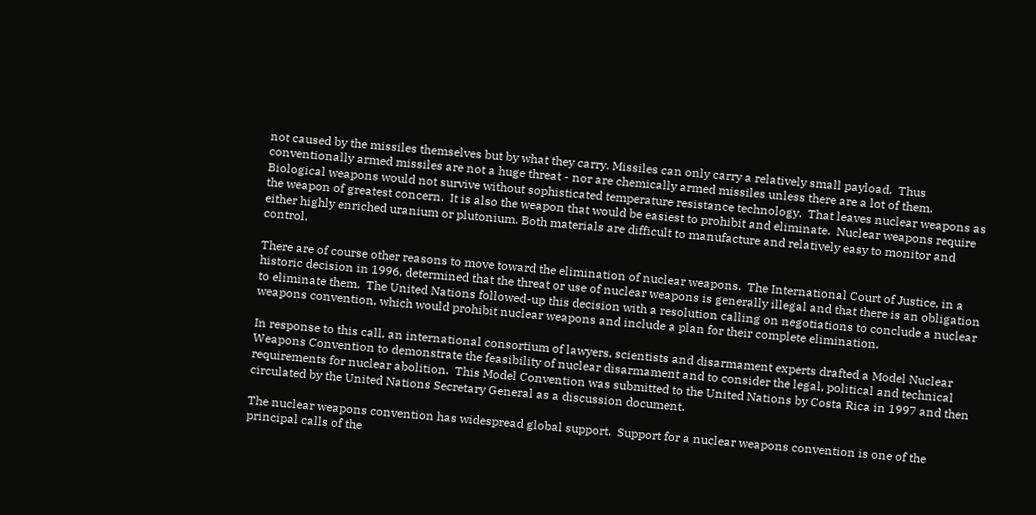not caused by the missiles themselves but by what they carry. Missiles can only carry a relatively small payload.  Thus conventionally armed missiles are not a huge threat - nor are chemically armed missiles unless there are a lot of them. Biological weapons would not survive without sophisticated temperature resistance technology.  That leaves nuclear weapons as the weapon of greatest concern.  It is also the weapon that would be easiest to prohibit and eliminate.  Nuclear weapons require either highly enriched uranium or plutonium. Both materials are difficult to manufacture and relatively easy to monitor and control.

There are of course other reasons to move toward the elimination of nuclear weapons.  The International Court of Justice, in a historic decision in 1996, determined that the threat or use of nuclear weapons is generally illegal and that there is an obligation to eliminate them.  The United Nations followed-up this decision with a resolution calling on negotiations to conclude a nuclear weapons convention, which would prohibit nuclear weapons and include a plan for their complete elimination.

In response to this call, an international consortium of lawyers, scientists and disarmament experts drafted a Model Nuclear Weapons Convention to demonstrate the feasibility of nuclear disarmament and to consider the legal, political and technical requirements for nuclear abolition.  This Model Convention was submitted to the United Nations by Costa Rica in 1997 and then circulated by the United Nations Secretary General as a discussion document.

The nuclear weapons convention has widespread global support.  Support for a nuclear weapons convention is one of the principal calls of the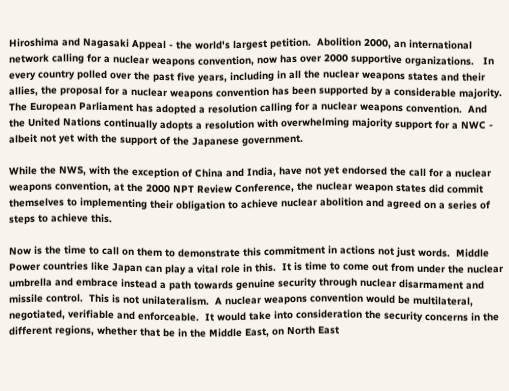Hiroshima and Nagasaki Appeal - the world's largest petition.  Abolition 2000, an international network calling for a nuclear weapons convention, now has over 2000 supportive organizations.   In every country polled over the past five years, including in all the nuclear weapons states and their allies, the proposal for a nuclear weapons convention has been supported by a considerable majority.  The European Parliament has adopted a resolution calling for a nuclear weapons convention.  And the United Nations continually adopts a resolution with overwhelming majority support for a NWC - albeit not yet with the support of the Japanese government.

While the NWS, with the exception of China and India, have not yet endorsed the call for a nuclear weapons convention, at the 2000 NPT Review Conference, the nuclear weapon states did commit themselves to implementing their obligation to achieve nuclear abolition and agreed on a series of steps to achieve this.

Now is the time to call on them to demonstrate this commitment in actions not just words.  Middle Power countries like Japan can play a vital role in this.  It is time to come out from under the nuclear umbrella and embrace instead a path towards genuine security through nuclear disarmament and missile control.  This is not unilateralism.  A nuclear weapons convention would be multilateral, negotiated, verifiable and enforceable.  It would take into consideration the security concerns in the different regions, whether that be in the Middle East, on North East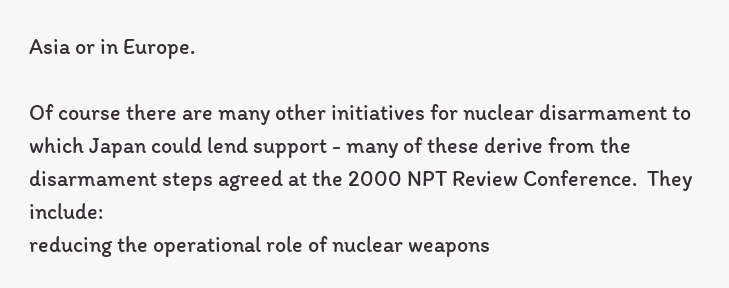Asia or in Europe.

Of course there are many other initiatives for nuclear disarmament to which Japan could lend support - many of these derive from the disarmament steps agreed at the 2000 NPT Review Conference.  They include:
reducing the operational role of nuclear weapons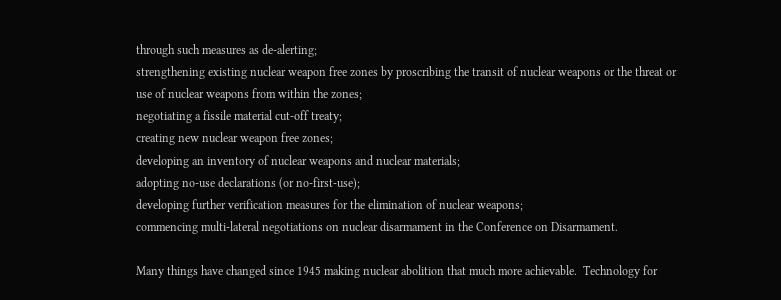through such measures as de-alerting;
strengthening existing nuclear weapon free zones by proscribing the transit of nuclear weapons or the threat or use of nuclear weapons from within the zones;
negotiating a fissile material cut-off treaty;
creating new nuclear weapon free zones;
developing an inventory of nuclear weapons and nuclear materials;
adopting no-use declarations (or no-first-use);
developing further verification measures for the elimination of nuclear weapons;
commencing multi-lateral negotiations on nuclear disarmament in the Conference on Disarmament.

Many things have changed since 1945 making nuclear abolition that much more achievable.  Technology for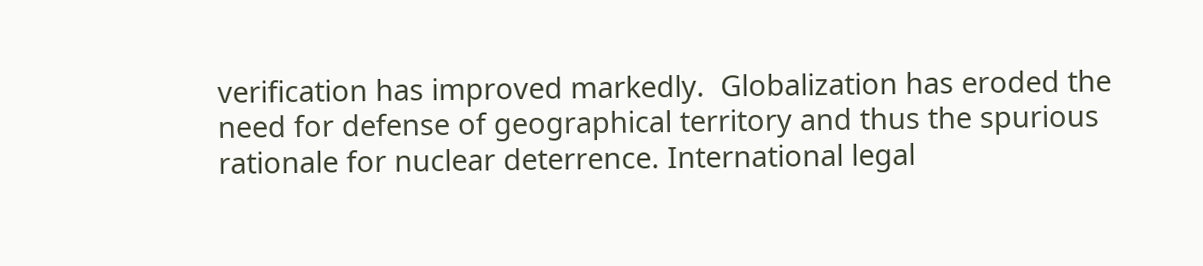verification has improved markedly.  Globalization has eroded the need for defense of geographical territory and thus the spurious rationale for nuclear deterrence. International legal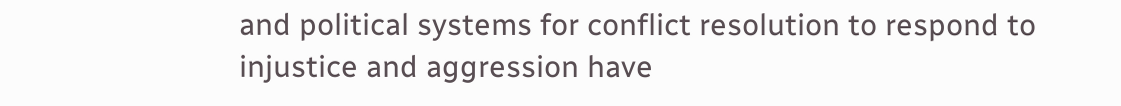and political systems for conflict resolution to respond to injustice and aggression have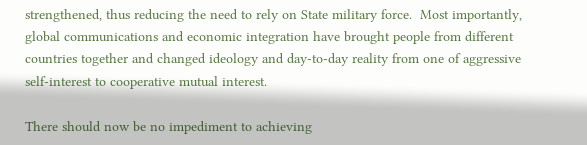strengthened, thus reducing the need to rely on State military force.  Most importantly, global communications and economic integration have brought people from different countries together and changed ideology and day-to-day reality from one of aggressive self-interest to cooperative mutual interest.

There should now be no impediment to achieving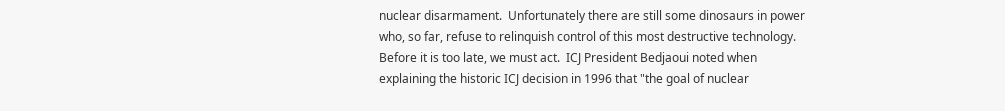nuclear disarmament.  Unfortunately there are still some dinosaurs in power who, so far, refuse to relinquish control of this most destructive technology.  Before it is too late, we must act.  ICJ President Bedjaoui noted when explaining the historic ICJ decision in 1996 that "the goal of nuclear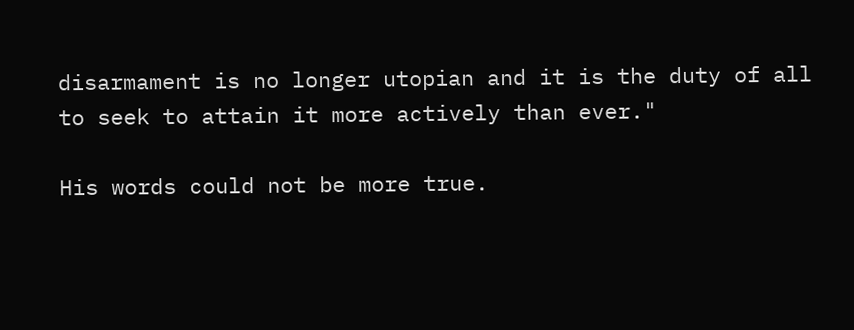disarmament is no longer utopian and it is the duty of all to seek to attain it more actively than ever."

His words could not be more true.